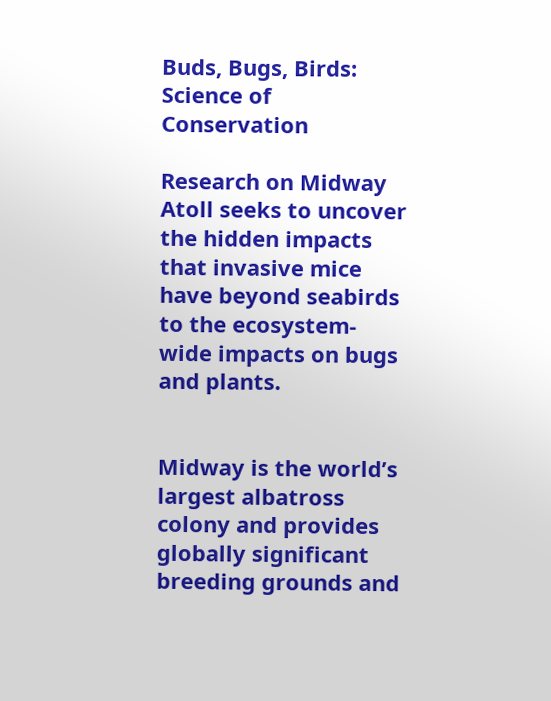Buds, Bugs, Birds: Science of Conservation

Research on Midway Atoll seeks to uncover the hidden impacts that invasive mice have beyond seabirds to the ecosystem-wide impacts on bugs and plants.


Midway is the world’s largest albatross colony and provides globally significant breeding grounds and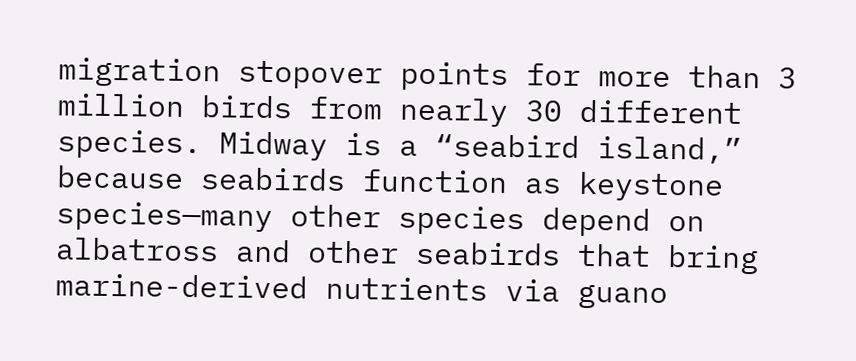migration stopover points for more than 3 million birds from nearly 30 different species. Midway is a “seabird island,” because seabirds function as keystone species—many other species depend on albatross and other seabirds that bring marine-derived nutrients via guano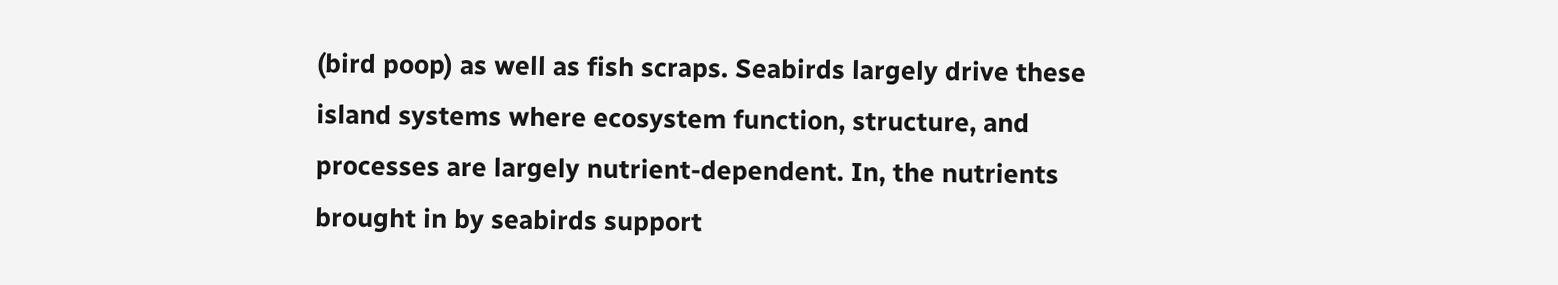(bird poop) as well as fish scraps. Seabirds largely drive these island systems where ecosystem function, structure, and processes are largely nutrient-dependent. In, the nutrients brought in by seabirds support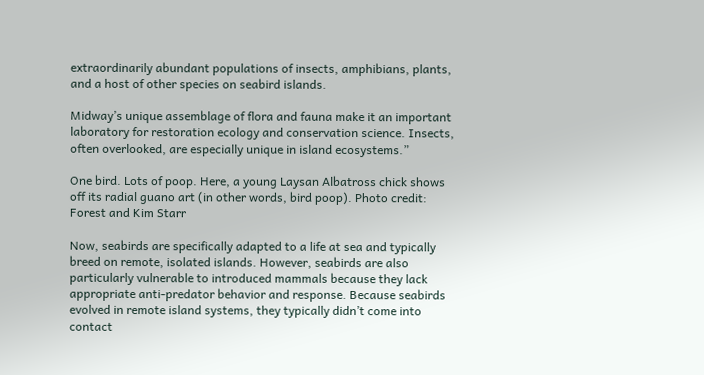extraordinarily abundant populations of insects, amphibians, plants, and a host of other species on seabird islands.

Midway’s unique assemblage of flora and fauna make it an important laboratory for restoration ecology and conservation science. Insects, often overlooked, are especially unique in island ecosystems.”

One bird. Lots of poop. Here, a young Laysan Albatross chick shows off its radial guano art (in other words, bird poop). Photo credit: Forest and Kim Starr

Now, seabirds are specifically adapted to a life at sea and typically breed on remote, isolated islands. However, seabirds are also particularly vulnerable to introduced mammals because they lack appropriate anti-predator behavior and response. Because seabirds evolved in remote island systems, they typically didn’t come into contact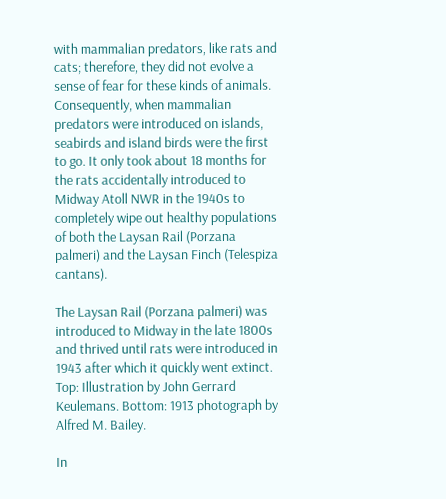with mammalian predators, like rats and cats; therefore, they did not evolve a sense of fear for these kinds of animals. Consequently, when mammalian predators were introduced on islands, seabirds and island birds were the first to go. It only took about 18 months for the rats accidentally introduced to Midway Atoll NWR in the 1940s to completely wipe out healthy populations of both the Laysan Rail (Porzana palmeri) and the Laysan Finch (Telespiza cantans).

The Laysan Rail (Porzana palmeri) was introduced to Midway in the late 1800s and thrived until rats were introduced in 1943 after which it quickly went extinct. Top: Illustration by John Gerrard Keulemans. Bottom: 1913 photograph by Alfred M. Bailey.

In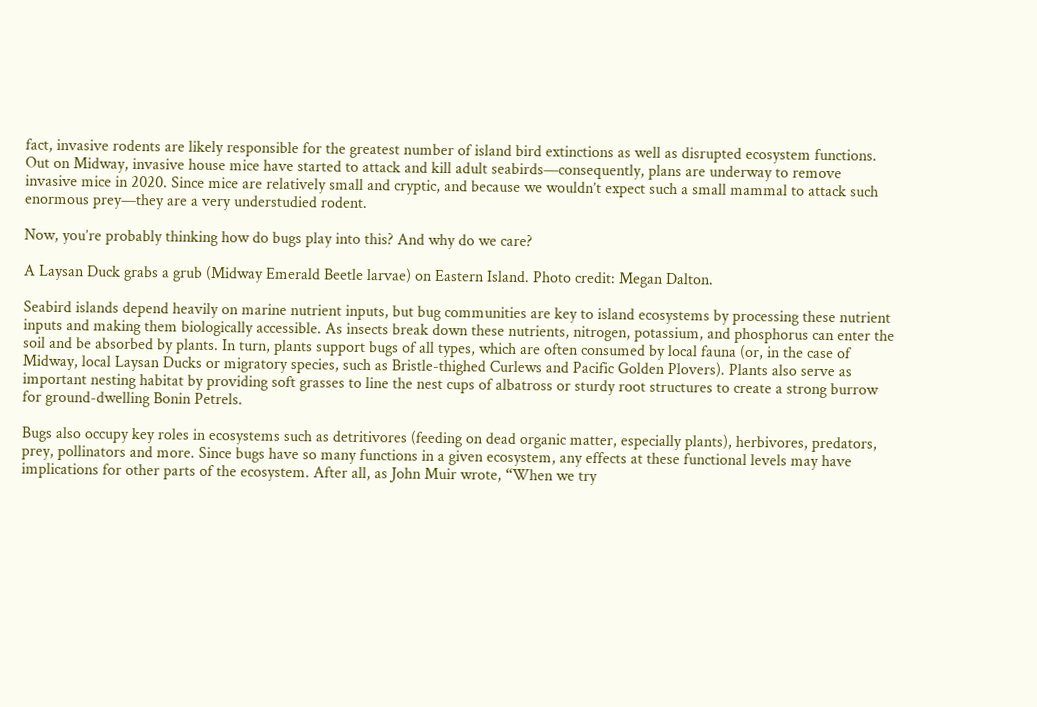fact, invasive rodents are likely responsible for the greatest number of island bird extinctions as well as disrupted ecosystem functions. Out on Midway, invasive house mice have started to attack and kill adult seabirds—consequently, plans are underway to remove invasive mice in 2020. Since mice are relatively small and cryptic, and because we wouldn’t expect such a small mammal to attack such enormous prey—they are a very understudied rodent.

Now, you’re probably thinking how do bugs play into this? And why do we care?

A Laysan Duck grabs a grub (Midway Emerald Beetle larvae) on Eastern Island. Photo credit: Megan Dalton.

Seabird islands depend heavily on marine nutrient inputs, but bug communities are key to island ecosystems by processing these nutrient inputs and making them biologically accessible. As insects break down these nutrients, nitrogen, potassium, and phosphorus can enter the soil and be absorbed by plants. In turn, plants support bugs of all types, which are often consumed by local fauna (or, in the case of Midway, local Laysan Ducks or migratory species, such as Bristle-thighed Curlews and Pacific Golden Plovers). Plants also serve as important nesting habitat by providing soft grasses to line the nest cups of albatross or sturdy root structures to create a strong burrow for ground-dwelling Bonin Petrels.

Bugs also occupy key roles in ecosystems such as detritivores (feeding on dead organic matter, especially plants), herbivores, predators, prey, pollinators and more. Since bugs have so many functions in a given ecosystem, any effects at these functional levels may have implications for other parts of the ecosystem. After all, as John Muir wrote, “When we try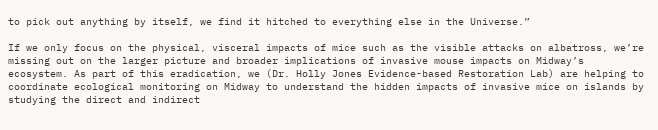to pick out anything by itself, we find it hitched to everything else in the Universe.”

If we only focus on the physical, visceral impacts of mice such as the visible attacks on albatross, we’re missing out on the larger picture and broader implications of invasive mouse impacts on Midway’s ecosystem. As part of this eradication, we (Dr. Holly Jones Evidence-based Restoration Lab) are helping to coordinate ecological monitoring on Midway to understand the hidden impacts of invasive mice on islands by studying the direct and indirect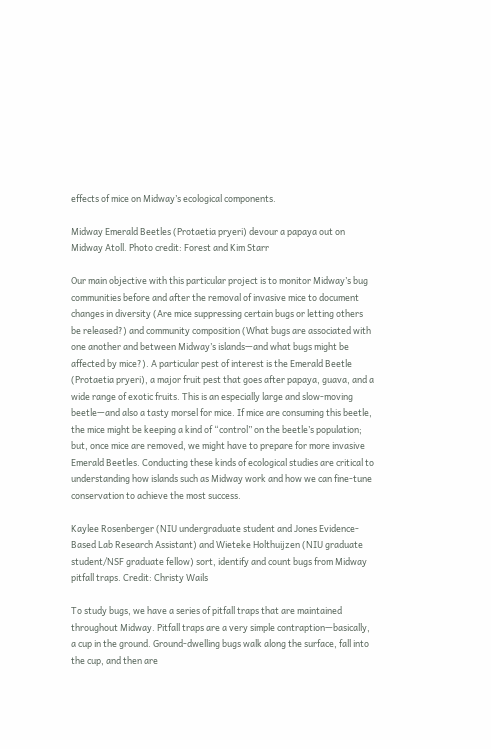effects of mice on Midway’s ecological components.

Midway Emerald Beetles (Protaetia pryeri) devour a papaya out on Midway Atoll. Photo credit: Forest and Kim Starr

Our main objective with this particular project is to monitor Midway’s bug communities before and after the removal of invasive mice to document changes in diversity (Are mice suppressing certain bugs or letting others be released?) and community composition (What bugs are associated with one another and between Midway’s islands—and what bugs might be affected by mice?). A particular pest of interest is the Emerald Beetle (Protaetia pryeri), a major fruit pest that goes after papaya, guava, and a wide range of exotic fruits. This is an especially large and slow-moving beetle—and also a tasty morsel for mice. If mice are consuming this beetle, the mice might be keeping a kind of “control” on the beetle’s population; but, once mice are removed, we might have to prepare for more invasive Emerald Beetles. Conducting these kinds of ecological studies are critical to understanding how islands such as Midway work and how we can fine-tune conservation to achieve the most success.

Kaylee Rosenberger (NIU undergraduate student and Jones Evidence-Based Lab Research Assistant) and Wieteke Holthuijzen (NIU graduate student/NSF graduate fellow) sort, identify and count bugs from Midway pitfall traps. Credit: Christy Wails

To study bugs, we have a series of pitfall traps that are maintained throughout Midway. Pitfall traps are a very simple contraption—basically, a cup in the ground. Ground-dwelling bugs walk along the surface, fall into the cup, and then are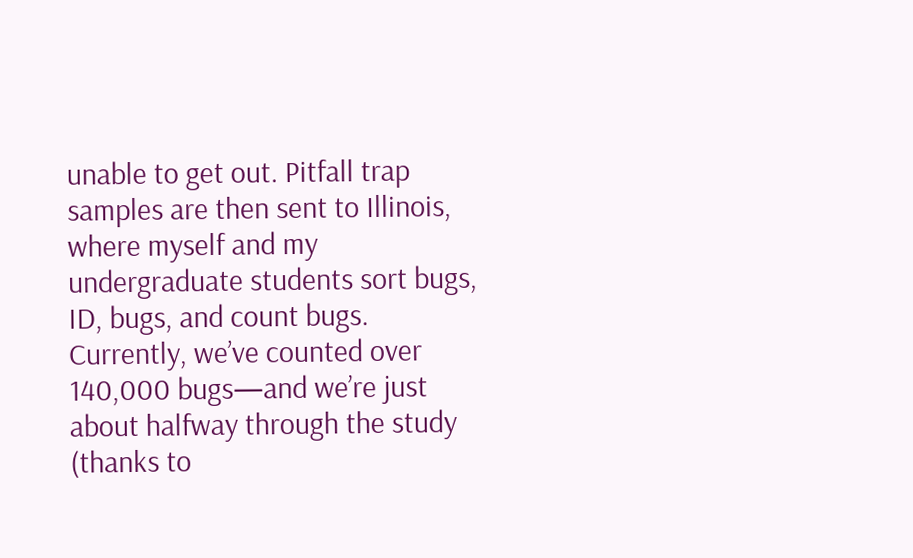unable to get out. Pitfall trap samples are then sent to Illinois, where myself and my undergraduate students sort bugs, ID, bugs, and count bugs. Currently, we’ve counted over 140,000 bugs—and we’re just about halfway through the study (thanks to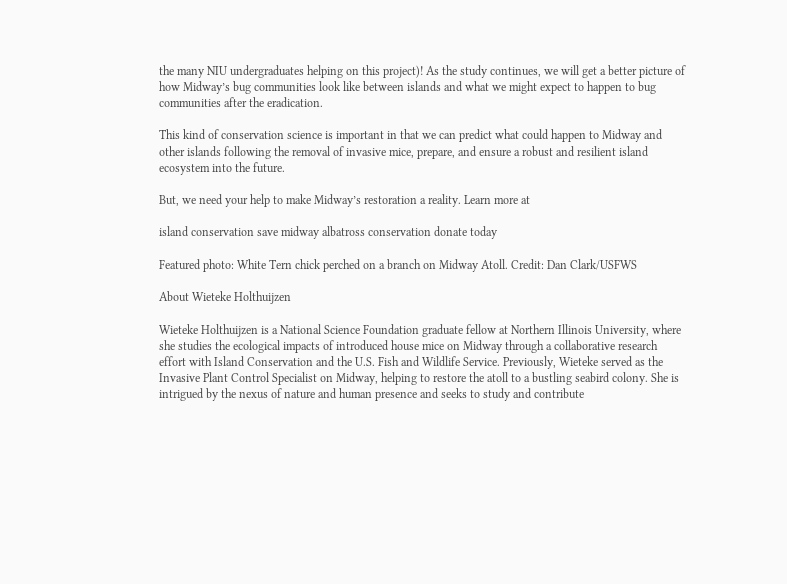the many NIU undergraduates helping on this project)! As the study continues, we will get a better picture of how Midway’s bug communities look like between islands and what we might expect to happen to bug communities after the eradication.

This kind of conservation science is important in that we can predict what could happen to Midway and other islands following the removal of invasive mice, prepare, and ensure a robust and resilient island ecosystem into the future.

But, we need your help to make Midway’s restoration a reality. Learn more at

island conservation save midway albatross conservation donate today

Featured photo: White Tern chick perched on a branch on Midway Atoll. Credit: Dan Clark/USFWS

About Wieteke Holthuijzen

Wieteke Holthuijzen is a National Science Foundation graduate fellow at Northern Illinois University, where she studies the ecological impacts of introduced house mice on Midway through a collaborative research effort with Island Conservation and the U.S. Fish and Wildlife Service. Previously, Wieteke served as the Invasive Plant Control Specialist on Midway, helping to restore the atoll to a bustling seabird colony. She is intrigued by the nexus of nature and human presence and seeks to study and contribute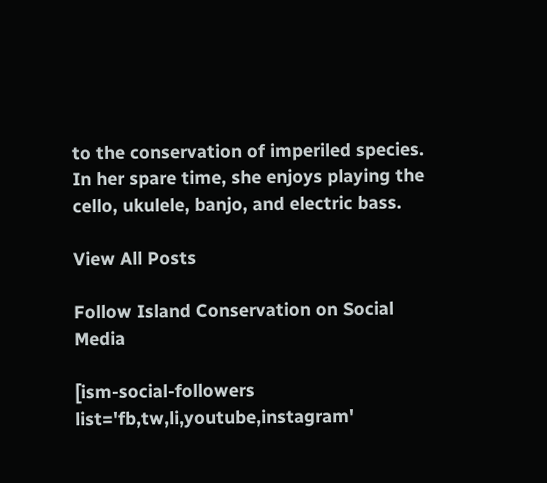to the conservation of imperiled species. In her spare time, she enjoys playing the cello, ukulele, banjo, and electric bass.

View All Posts

Follow Island Conservation on Social Media

[ism-social-followers list='fb,tw,li,youtube,instagram'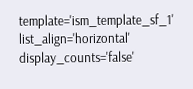template='ism_template_sf_1' list_align='horizontal' display_counts='false'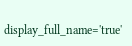display_full_name='true'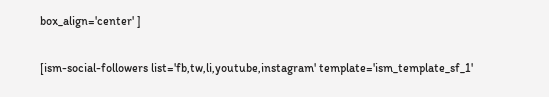box_align='center' ]

[ism-social-followers list='fb,tw,li,youtube,instagram' template='ism_template_sf_1'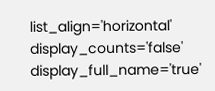list_align='horizontal' display_counts='false' display_full_name='true'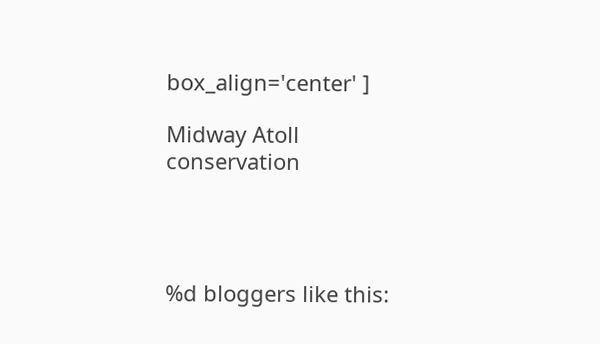box_align='center' ]

Midway Atoll conservation




%d bloggers like this: